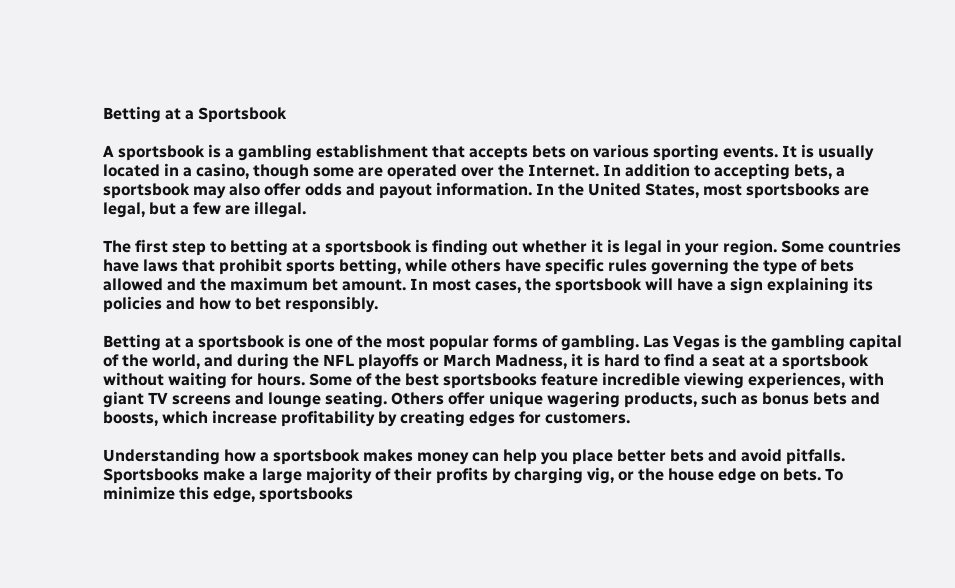Betting at a Sportsbook

A sportsbook is a gambling establishment that accepts bets on various sporting events. It is usually located in a casino, though some are operated over the Internet. In addition to accepting bets, a sportsbook may also offer odds and payout information. In the United States, most sportsbooks are legal, but a few are illegal.

The first step to betting at a sportsbook is finding out whether it is legal in your region. Some countries have laws that prohibit sports betting, while others have specific rules governing the type of bets allowed and the maximum bet amount. In most cases, the sportsbook will have a sign explaining its policies and how to bet responsibly.

Betting at a sportsbook is one of the most popular forms of gambling. Las Vegas is the gambling capital of the world, and during the NFL playoffs or March Madness, it is hard to find a seat at a sportsbook without waiting for hours. Some of the best sportsbooks feature incredible viewing experiences, with giant TV screens and lounge seating. Others offer unique wagering products, such as bonus bets and boosts, which increase profitability by creating edges for customers.

Understanding how a sportsbook makes money can help you place better bets and avoid pitfalls. Sportsbooks make a large majority of their profits by charging vig, or the house edge on bets. To minimize this edge, sportsbooks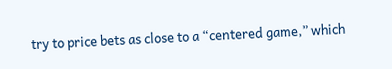try to price bets as close to a “centered game,” which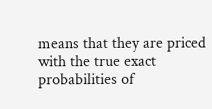means that they are priced with the true exact probabilities of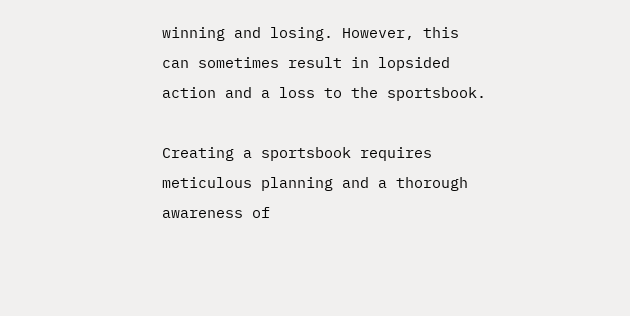winning and losing. However, this can sometimes result in lopsided action and a loss to the sportsbook.

Creating a sportsbook requires meticulous planning and a thorough awareness of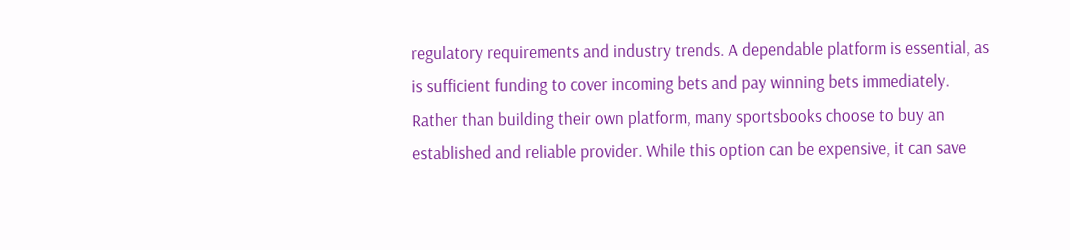regulatory requirements and industry trends. A dependable platform is essential, as is sufficient funding to cover incoming bets and pay winning bets immediately. Rather than building their own platform, many sportsbooks choose to buy an established and reliable provider. While this option can be expensive, it can save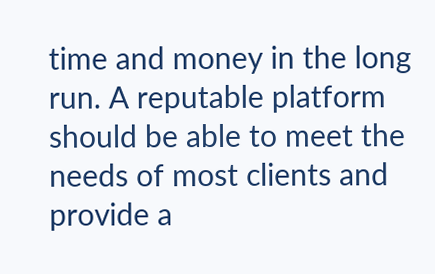time and money in the long run. A reputable platform should be able to meet the needs of most clients and provide a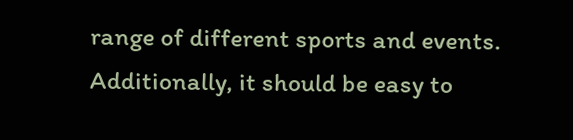range of different sports and events. Additionally, it should be easy to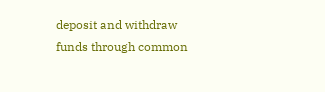deposit and withdraw funds through common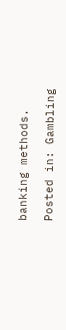banking methods.

Posted in: Gambling